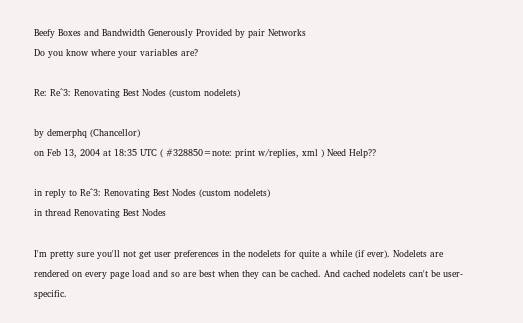Beefy Boxes and Bandwidth Generously Provided by pair Networks
Do you know where your variables are?

Re: Re^3: Renovating Best Nodes (custom nodelets)

by demerphq (Chancellor)
on Feb 13, 2004 at 18:35 UTC ( #328850=note: print w/replies, xml ) Need Help??

in reply to Re^3: Renovating Best Nodes (custom nodelets)
in thread Renovating Best Nodes

I'm pretty sure you'll not get user preferences in the nodelets for quite a while (if ever). Nodelets are rendered on every page load and so are best when they can be cached. And cached nodelets can't be user-specific.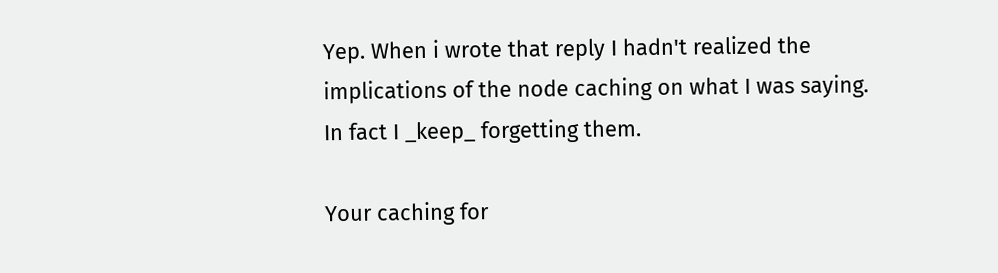Yep. When i wrote that reply I hadn't realized the implications of the node caching on what I was saying. In fact I _keep_ forgetting them.

Your caching for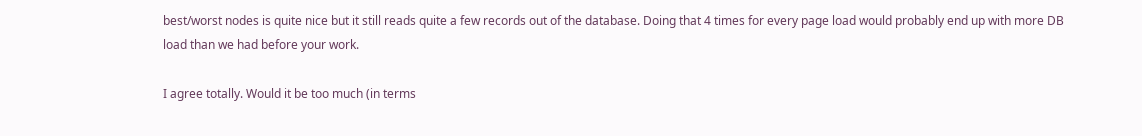best/worst nodes is quite nice but it still reads quite a few records out of the database. Doing that 4 times for every page load would probably end up with more DB load than we had before your work.

I agree totally. Would it be too much (in terms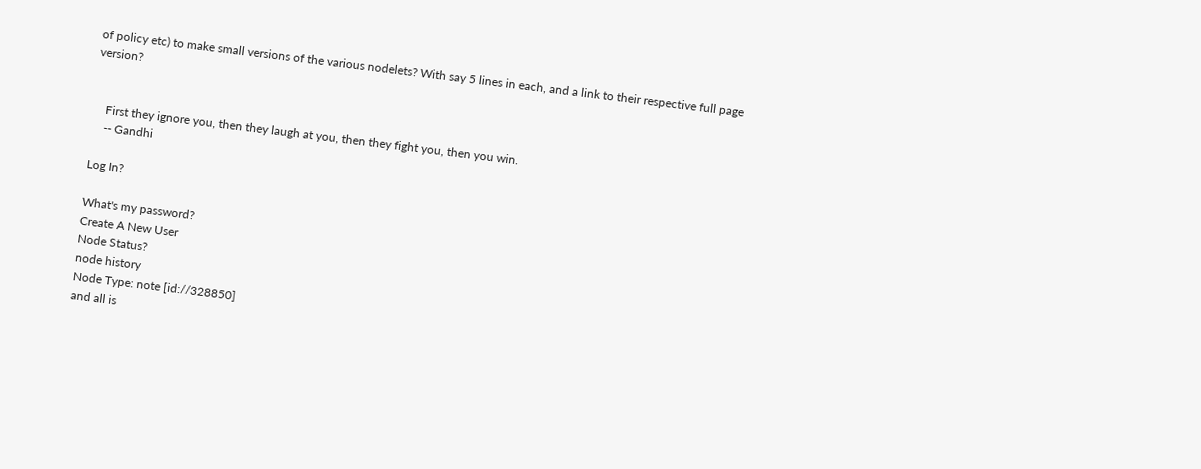of policy etc) to make small versions of the various nodelets? With say 5 lines in each, and a link to their respective full page version?


    First they ignore you, then they laugh at you, then they fight you, then you win.
    -- Gandhi

Log In?

What's my password?
Create A New User
Node Status?
node history
Node Type: note [id://328850]
and all is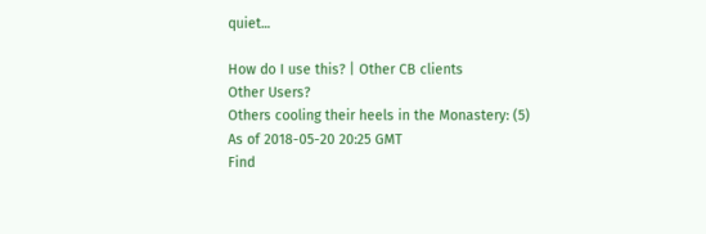quiet...

How do I use this? | Other CB clients
Other Users?
Others cooling their heels in the Monastery: (5)
As of 2018-05-20 20:25 GMT
Find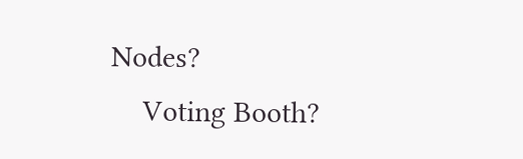Nodes?
    Voting Booth?